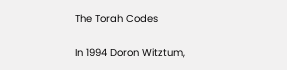The Torah Codes

In 1994 Doron Witztum,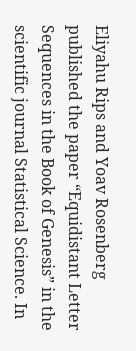Eliyahu Rips and Yoav Rosenberg published the paper “Equidistant Letter Sequences in the Book of Genesis” in the scientific journal Statistical Science. In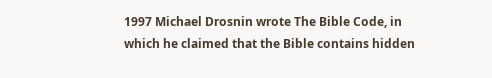1997 Michael Drosnin wrote The Bible Code, in which he claimed that the Bible contains hidden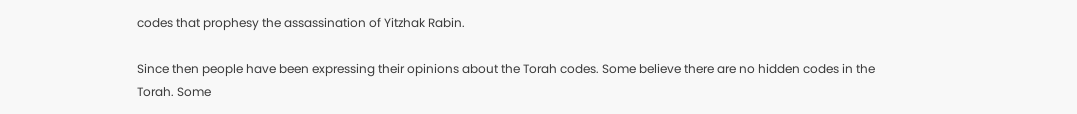codes that prophesy the assassination of Yitzhak Rabin.

Since then people have been expressing their opinions about the Torah codes. Some believe there are no hidden codes in the Torah. Some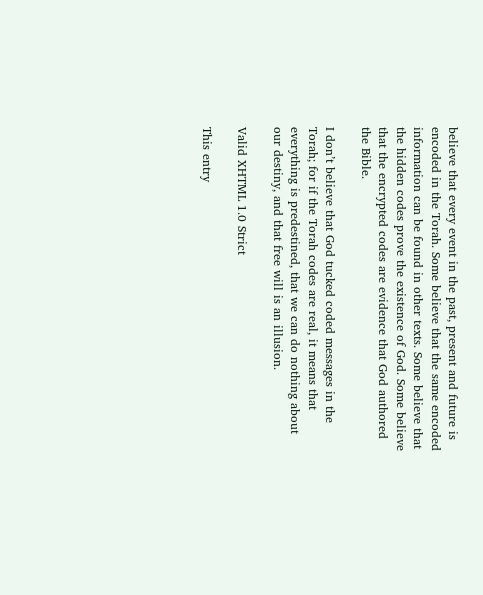believe that every event in the past, present and future is encoded in the Torah. Some believe that the same encoded information can be found in other texts. Some believe that the hidden codes prove the existence of God. Some believe that the encrypted codes are evidence that God authored the Bible.

I don’t believe that God tucked coded messages in the Torah; for if the Torah codes are real, it means that everything is predestined, that we can do nothing about our destiny, and that free will is an illusion.

Valid XHTML 1.0 Strict

This entry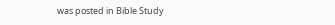was posted in Bible Study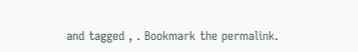and tagged , . Bookmark the permalink.